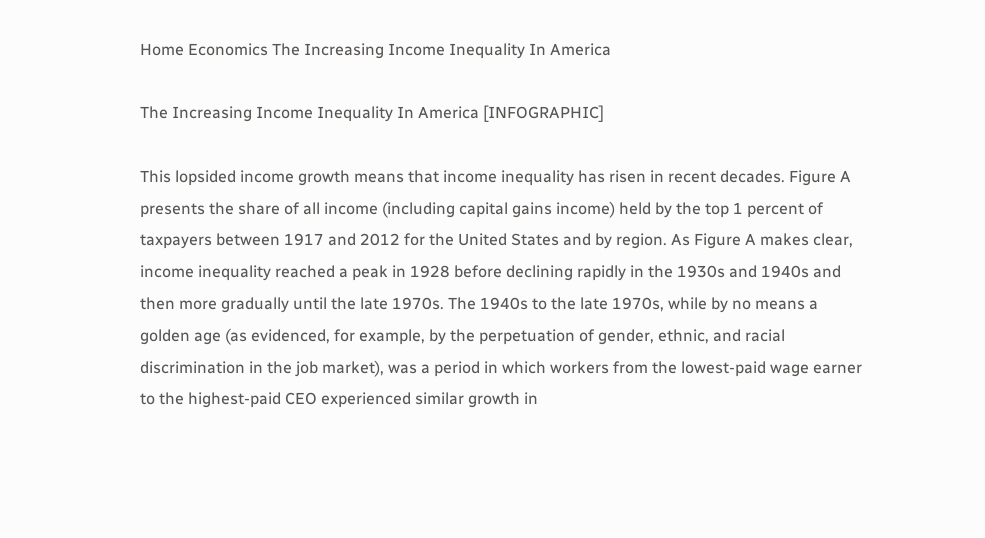Home Economics The Increasing Income Inequality In America

The Increasing Income Inequality In America [INFOGRAPHIC]

This lopsided income growth means that income inequality has risen in recent decades. Figure A presents the share of all income (including capital gains income) held by the top 1 percent of taxpayers between 1917 and 2012 for the United States and by region. As Figure A makes clear, income inequality reached a peak in 1928 before declining rapidly in the 1930s and 1940s and then more gradually until the late 1970s. The 1940s to the late 1970s, while by no means a golden age (as evidenced, for example, by the perpetuation of gender, ethnic, and racial discrimination in the job market), was a period in which workers from the lowest-paid wage earner to the highest-paid CEO experienced similar growth in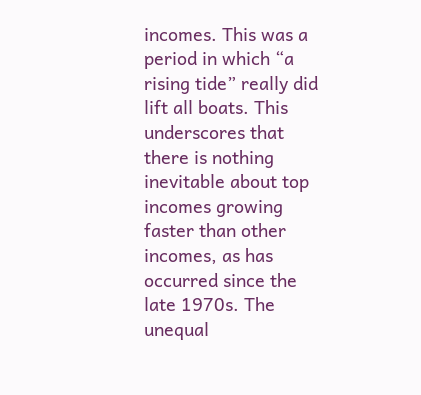incomes. This was a period in which “a rising tide” really did lift all boats. This underscores that there is nothing inevitable about top incomes growing faster than other incomes, as has occurred since the late 1970s. The unequal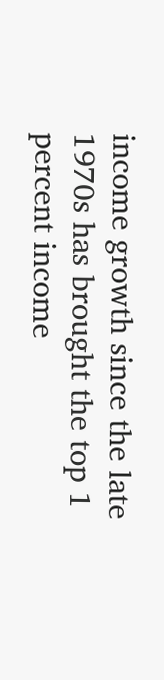income growth since the late 1970s has brought the top 1 percent income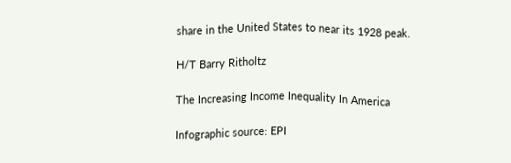share in the United States to near its 1928 peak.

H/T Barry Ritholtz

The Increasing Income Inequality In America

Infographic source: EPI